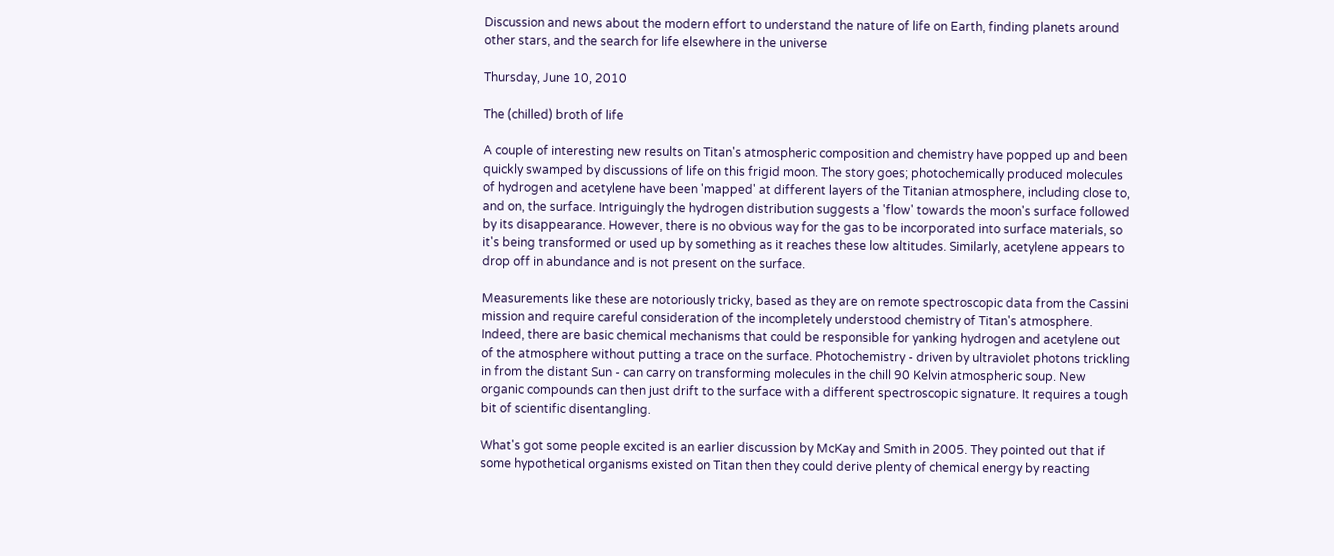Discussion and news about the modern effort to understand the nature of life on Earth, finding planets around other stars, and the search for life elsewhere in the universe

Thursday, June 10, 2010

The (chilled) broth of life

A couple of interesting new results on Titan's atmospheric composition and chemistry have popped up and been quickly swamped by discussions of life on this frigid moon. The story goes; photochemically produced molecules of hydrogen and acetylene have been 'mapped' at different layers of the Titanian atmosphere, including close to, and on, the surface. Intriguingly the hydrogen distribution suggests a 'flow' towards the moon's surface followed by its disappearance. However, there is no obvious way for the gas to be incorporated into surface materials, so it's being transformed or used up by something as it reaches these low altitudes. Similarly, acetylene appears to drop off in abundance and is not present on the surface.

Measurements like these are notoriously tricky, based as they are on remote spectroscopic data from the Cassini mission and require careful consideration of the incompletely understood chemistry of Titan's atmosphere. Indeed, there are basic chemical mechanisms that could be responsible for yanking hydrogen and acetylene out of the atmosphere without putting a trace on the surface. Photochemistry - driven by ultraviolet photons trickling in from the distant Sun - can carry on transforming molecules in the chill 90 Kelvin atmospheric soup. New organic compounds can then just drift to the surface with a different spectroscopic signature. It requires a tough bit of scientific disentangling.

What's got some people excited is an earlier discussion by McKay and Smith in 2005. They pointed out that if some hypothetical organisms existed on Titan then they could derive plenty of chemical energy by reacting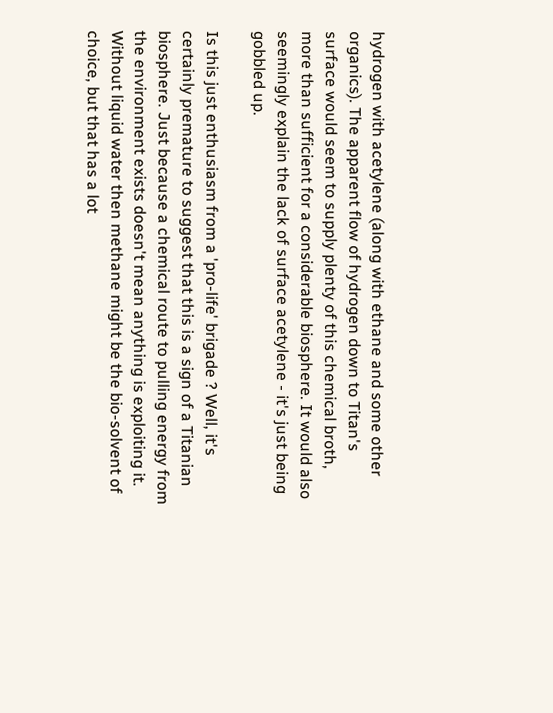hydrogen with acetylene (along with ethane and some other organics). The apparent flow of hydrogen down to Titan's surface would seem to supply plenty of this chemical broth, more than sufficient for a considerable biosphere. It would also seemingly explain the lack of surface acetylene - it's just being gobbled up.

Is this just enthusiasm from a 'pro-life' brigade ? Well, it's certainly premature to suggest that this is a sign of a Titanian biosphere. Just because a chemical route to pulling energy from the environment exists doesn't mean anything is exploiting it. Without liquid water then methane might be the bio-solvent of choice, but that has a lot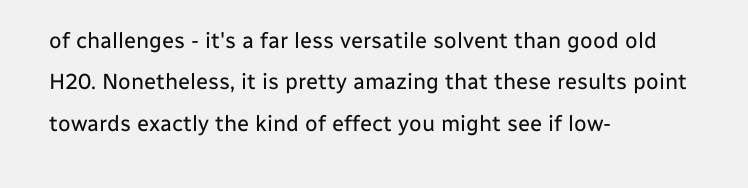of challenges - it's a far less versatile solvent than good old H20. Nonetheless, it is pretty amazing that these results point towards exactly the kind of effect you might see if low-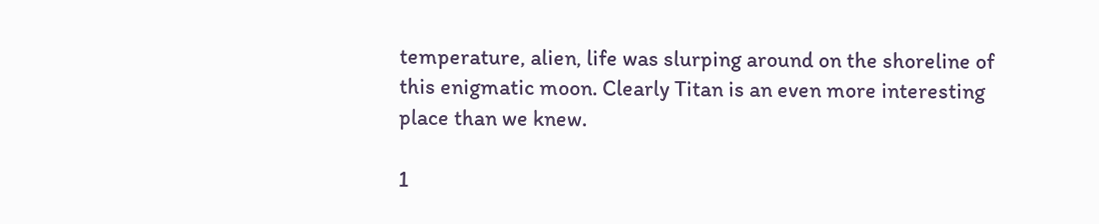temperature, alien, life was slurping around on the shoreline of this enigmatic moon. Clearly Titan is an even more interesting place than we knew.

1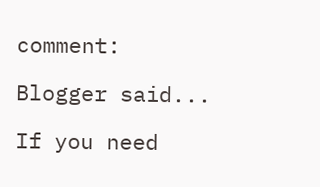comment:

Blogger said...

If you need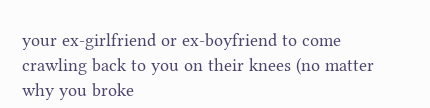your ex-girlfriend or ex-boyfriend to come crawling back to you on their knees (no matter why you broke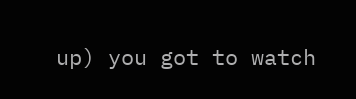up) you got to watch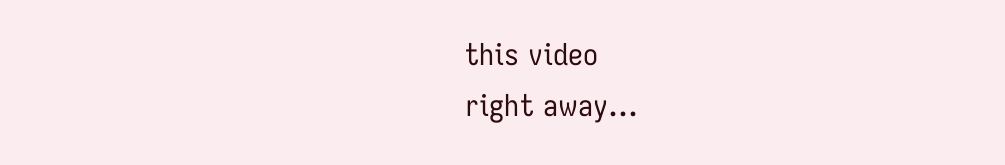this video
right away...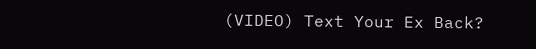(VIDEO) Text Your Ex Back?